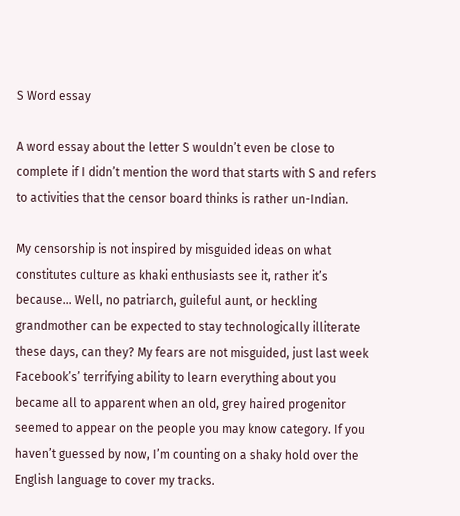S Word essay

A word essay about the letter S wouldn’t even be close to complete if I didn’t mention the word that starts with S and refers to activities that the censor board thinks is rather un-Indian.

My censorship is not inspired by misguided ideas on what constitutes culture as khaki enthusiasts see it, rather it’s because… Well, no patriarch, guileful aunt, or heckling grandmother can be expected to stay technologically illiterate these days, can they? My fears are not misguided, just last week Facebook’s’ terrifying ability to learn everything about you became all to apparent when an old, grey haired progenitor seemed to appear on the people you may know category. If you haven’t guessed by now, I’m counting on a shaky hold over the English language to cover my tracks.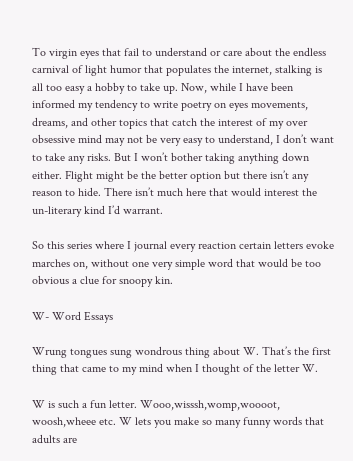To virgin eyes that fail to understand or care about the endless carnival of light humor that populates the internet, stalking is all too easy a hobby to take up. Now, while I have been informed my tendency to write poetry on eyes movements, dreams, and other topics that catch the interest of my over obsessive mind may not be very easy to understand, I don’t want to take any risks. But I won’t bother taking anything down either. Flight might be the better option but there isn’t any reason to hide. There isn’t much here that would interest the un-literary kind I’d warrant.

So this series where I journal every reaction certain letters evoke marches on, without one very simple word that would be too obvious a clue for snoopy kin.

W- Word Essays

Wrung tongues sung wondrous thing about W. That’s the first thing that came to my mind when I thought of the letter W.

W is such a fun letter. Wooo,wisssh,womp,woooot, woosh,wheee etc. W lets you make so many funny words that adults are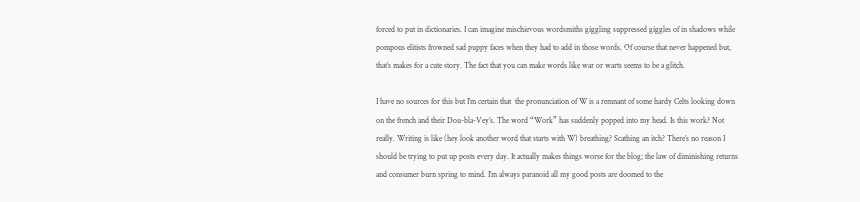forced to put in dictionaries. I can imagine mischievous wordsmiths giggling suppressed giggles of in shadows while pompous elitists frowned sad puppy faces when they had to add in those words. Of course that never happened but, that’s makes for a cute story. The fact that you can make words like war or warts seems to be a glitch.

I have no sources for this but I’m certain that  the pronunciation of W is a remnant of some hardy Celts looking down on the french and their Dou-bla-Vey’s. The word “Work” has suddenly popped into my head. Is this work? Not really. Writing is like (hey look another word that starts with W) breathing? Scathing an itch? There’s no reason I should be trying to put up posts every day. It actually makes things worse for the blog; the law of diminishing returns and consumer burn spring to mind. I’m always paranoid all my good posts are doomed to the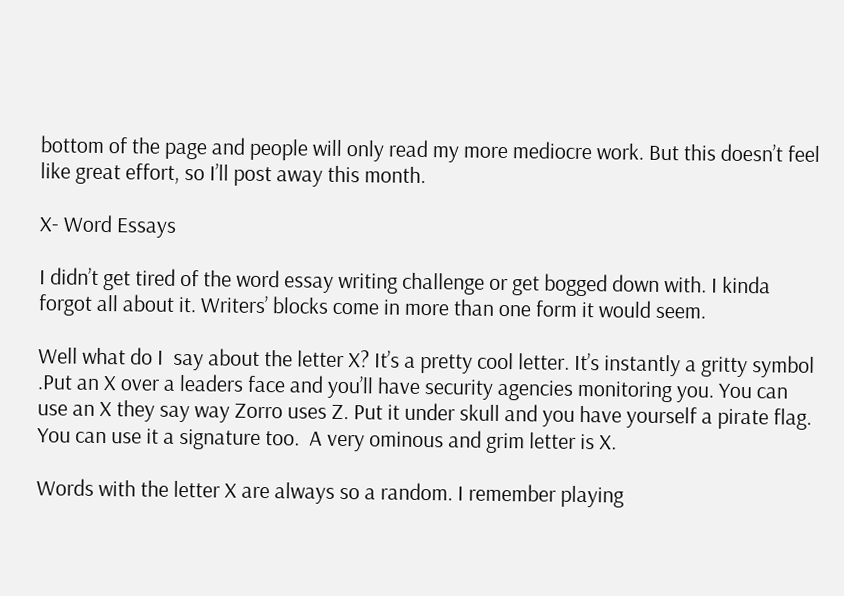bottom of the page and people will only read my more mediocre work. But this doesn’t feel like great effort, so I’ll post away this month.

X- Word Essays

I didn’t get tired of the word essay writing challenge or get bogged down with. I kinda forgot all about it. Writers’ blocks come in more than one form it would seem.

Well what do I  say about the letter X? It’s a pretty cool letter. It’s instantly a gritty symbol .Put an X over a leaders face and you’ll have security agencies monitoring you. You can use an X they say way Zorro uses Z. Put it under skull and you have yourself a pirate flag. You can use it a signature too.  A very ominous and grim letter is X.

Words with the letter X are always so a random. I remember playing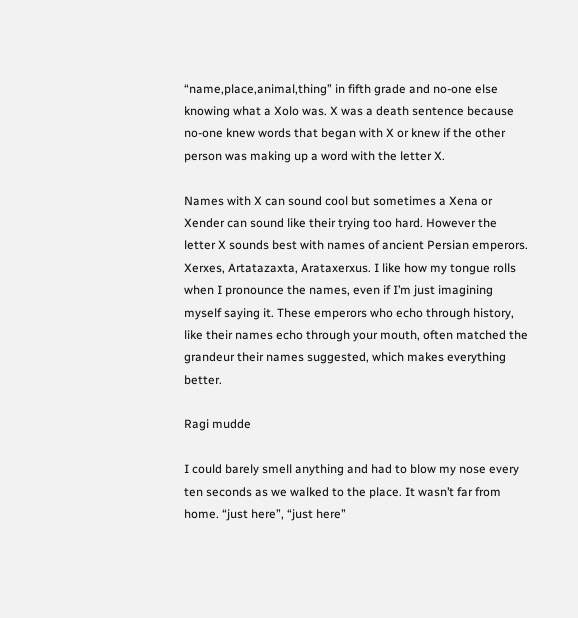“name,place,animal,thing” in fifth grade and no-one else knowing what a Xolo was. X was a death sentence because no-one knew words that began with X or knew if the other person was making up a word with the letter X.

Names with X can sound cool but sometimes a Xena or Xender can sound like their trying too hard. However the letter X sounds best with names of ancient Persian emperors. Xerxes, Artatazaxta, Arataxerxus. I like how my tongue rolls when I pronounce the names, even if I’m just imagining myself saying it. These emperors who echo through history, like their names echo through your mouth, often matched the grandeur their names suggested, which makes everything better.

Ragi mudde

I could barely smell anything and had to blow my nose every ten seconds as we walked to the place. It wasn’t far from home. “just here”, “just here”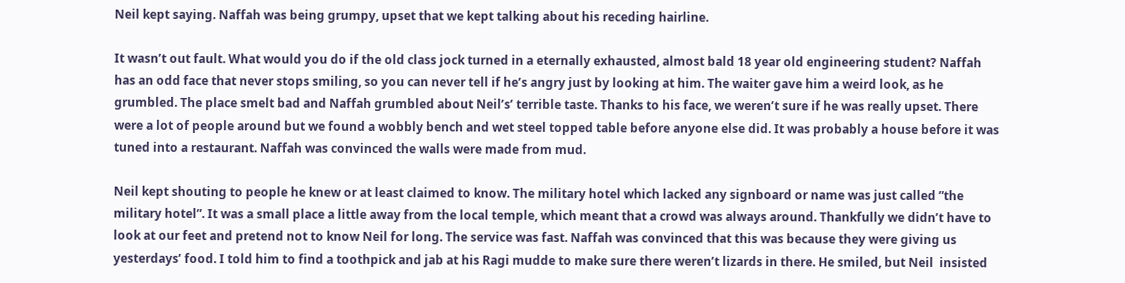Neil kept saying. Naffah was being grumpy, upset that we kept talking about his receding hairline.

It wasn’t out fault. What would you do if the old class jock turned in a eternally exhausted, almost bald 18 year old engineering student? Naffah has an odd face that never stops smiling, so you can never tell if he’s angry just by looking at him. The waiter gave him a weird look, as he grumbled. The place smelt bad and Naffah grumbled about Neil’s’ terrible taste. Thanks to his face, we weren’t sure if he was really upset. There were a lot of people around but we found a wobbly bench and wet steel topped table before anyone else did. It was probably a house before it was tuned into a restaurant. Naffah was convinced the walls were made from mud.

Neil kept shouting to people he knew or at least claimed to know. The military hotel which lacked any signboard or name was just called ”the military hotel”. It was a small place a little away from the local temple, which meant that a crowd was always around. Thankfully we didn’t have to look at our feet and pretend not to know Neil for long. The service was fast. Naffah was convinced that this was because they were giving us yesterdays’ food. I told him to find a toothpick and jab at his Ragi mudde to make sure there weren’t lizards in there. He smiled, but Neil  insisted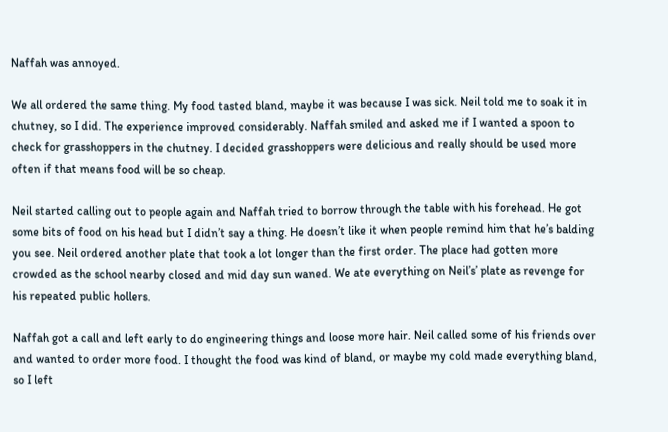Naffah was annoyed.

We all ordered the same thing. My food tasted bland, maybe it was because I was sick. Neil told me to soak it in chutney, so I did. The experience improved considerably. Naffah smiled and asked me if I wanted a spoon to check for grasshoppers in the chutney. I decided grasshoppers were delicious and really should be used more often if that means food will be so cheap.

Neil started calling out to people again and Naffah tried to borrow through the table with his forehead. He got some bits of food on his head but I didn’t say a thing. He doesn’t like it when people remind him that he’s balding you see. Neil ordered another plate that took a lot longer than the first order. The place had gotten more crowded as the school nearby closed and mid day sun waned. We ate everything on Neil’s’ plate as revenge for his repeated public hollers.

Naffah got a call and left early to do engineering things and loose more hair. Neil called some of his friends over and wanted to order more food. I thought the food was kind of bland, or maybe my cold made everything bland, so I left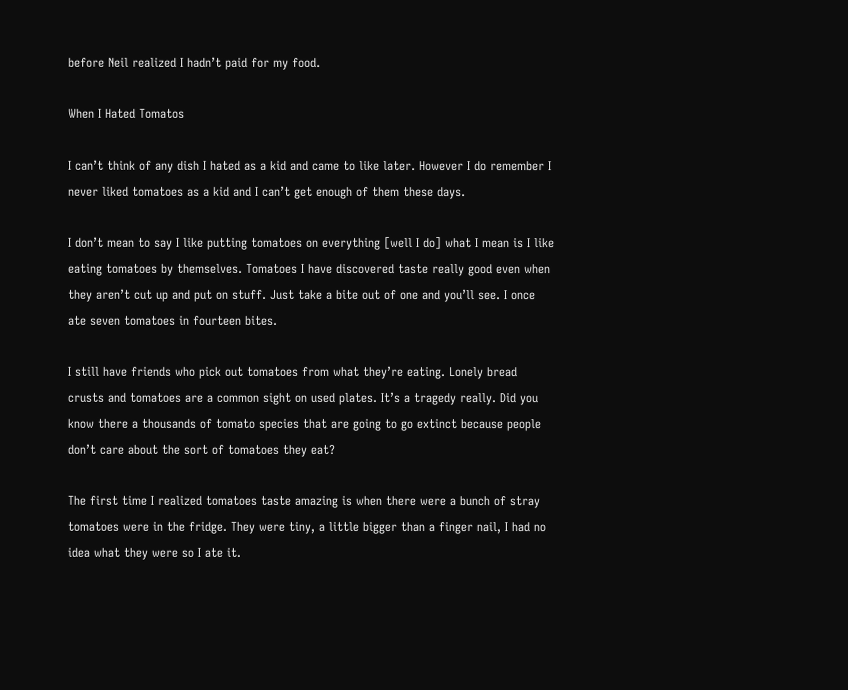before Neil realized I hadn’t paid for my food.

When I Hated Tomatos

I can’t think of any dish I hated as a kid and came to like later. However I do remember I never liked tomatoes as a kid and I can’t get enough of them these days.

I don’t mean to say I like putting tomatoes on everything [well I do] what I mean is I like eating tomatoes by themselves. Tomatoes I have discovered taste really good even when they aren’t cut up and put on stuff. Just take a bite out of one and you’ll see. I once ate seven tomatoes in fourteen bites.

I still have friends who pick out tomatoes from what they’re eating. Lonely bread crusts and tomatoes are a common sight on used plates. It’s a tragedy really. Did you know there a thousands of tomato species that are going to go extinct because people don’t care about the sort of tomatoes they eat?

The first time I realized tomatoes taste amazing is when there were a bunch of stray tomatoes were in the fridge. They were tiny, a little bigger than a finger nail, I had no idea what they were so I ate it.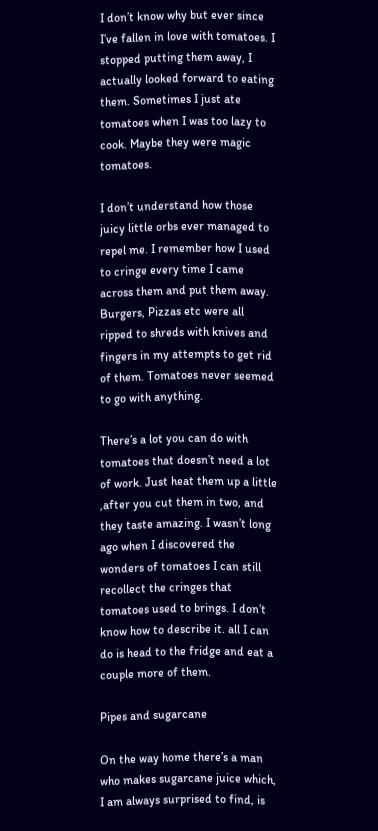I don’t know why but ever since I’ve fallen in love with tomatoes. I stopped putting them away, I actually looked forward to eating them. Sometimes I just ate tomatoes when I was too lazy to cook. Maybe they were magic tomatoes.

I don’t understand how those juicy little orbs ever managed to repel me. I remember how I used to cringe every time I came across them and put them away. Burgers, Pizzas etc were all ripped to shreds with knives and fingers in my attempts to get rid of them. Tomatoes never seemed to go with anything.

There’s a lot you can do with tomatoes that doesn’t need a lot of work. Just heat them up a little ,after you cut them in two, and they taste amazing. I wasn’t long ago when I discovered the wonders of tomatoes I can still recollect the cringes that tomatoes used to brings. I don’t know how to describe it. all I can do is head to the fridge and eat a couple more of them.

Pipes and sugarcane

On the way home there’s a man who makes sugarcane juice which, I am always surprised to find, is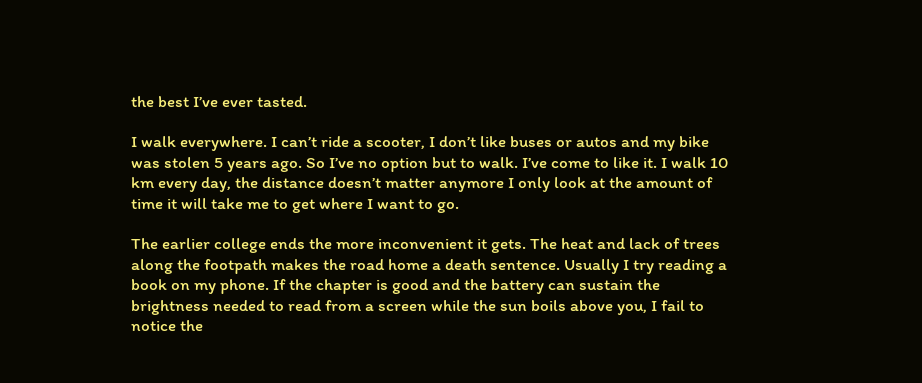the best I’ve ever tasted.

I walk everywhere. I can’t ride a scooter, I don’t like buses or autos and my bike was stolen 5 years ago. So I’ve no option but to walk. I’ve come to like it. I walk 10 km every day, the distance doesn’t matter anymore I only look at the amount of time it will take me to get where I want to go.

The earlier college ends the more inconvenient it gets. The heat and lack of trees along the footpath makes the road home a death sentence. Usually I try reading a book on my phone. If the chapter is good and the battery can sustain the brightness needed to read from a screen while the sun boils above you, I fail to notice the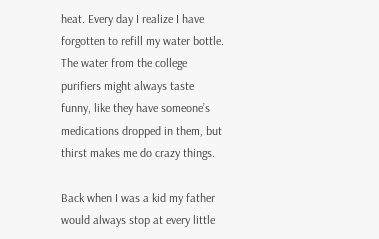heat. Every day I realize I have forgotten to refill my water bottle. The water from the college purifiers might always taste funny, like they have someone’s medications dropped in them, but thirst makes me do crazy things.

Back when I was a kid my father would always stop at every little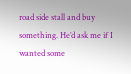road side stall and buy something. He’d ask me if I wanted some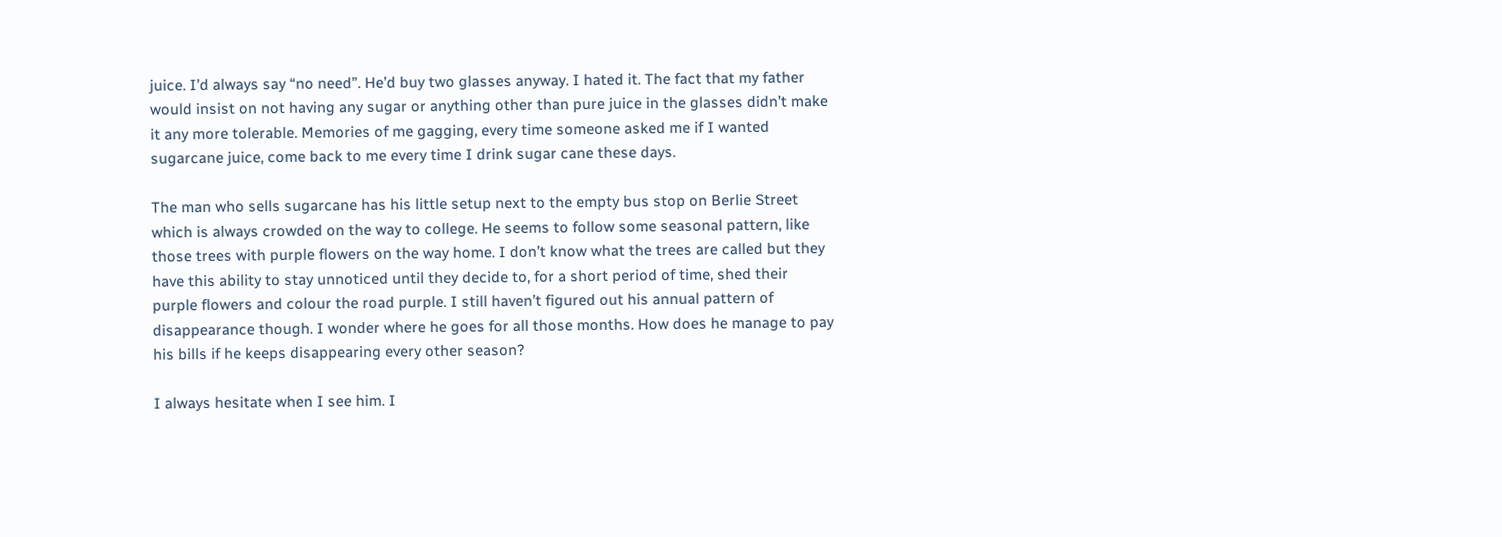juice. I’d always say “no need”. He’d buy two glasses anyway. I hated it. The fact that my father would insist on not having any sugar or anything other than pure juice in the glasses didn’t make it any more tolerable. Memories of me gagging, every time someone asked me if I wanted sugarcane juice, come back to me every time I drink sugar cane these days.

The man who sells sugarcane has his little setup next to the empty bus stop on Berlie Street which is always crowded on the way to college. He seems to follow some seasonal pattern, like those trees with purple flowers on the way home. I don’t know what the trees are called but they have this ability to stay unnoticed until they decide to, for a short period of time, shed their purple flowers and colour the road purple. I still haven’t figured out his annual pattern of disappearance though. I wonder where he goes for all those months. How does he manage to pay his bills if he keeps disappearing every other season?

I always hesitate when I see him. I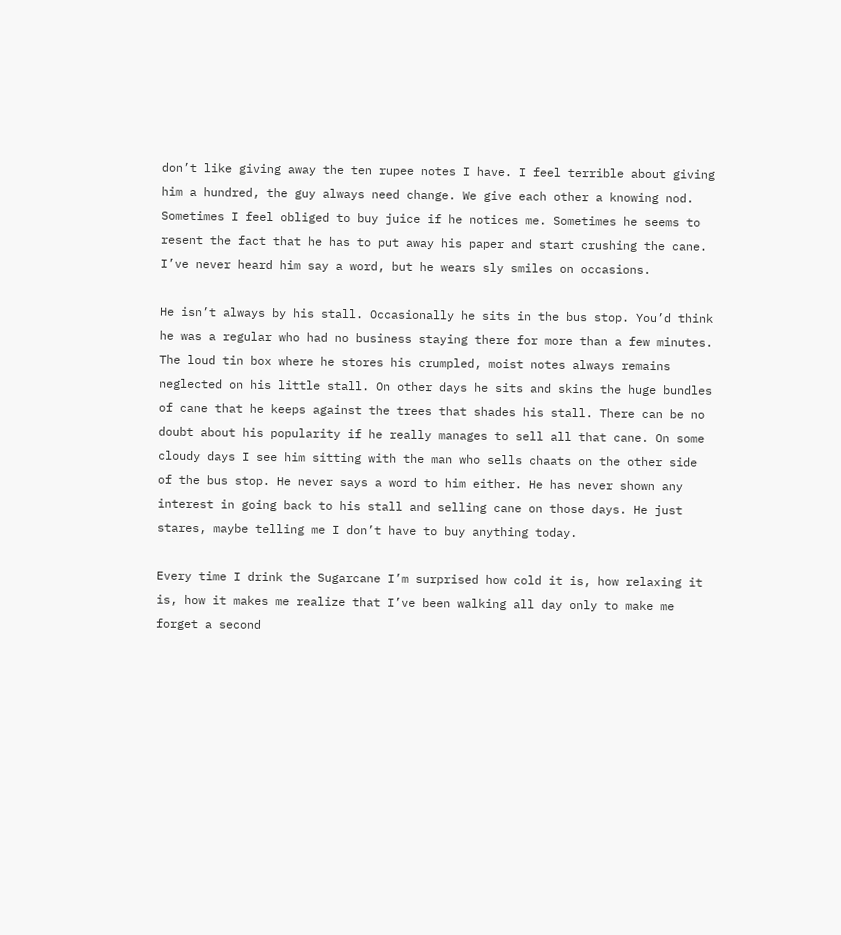don’t like giving away the ten rupee notes I have. I feel terrible about giving him a hundred, the guy always need change. We give each other a knowing nod. Sometimes I feel obliged to buy juice if he notices me. Sometimes he seems to resent the fact that he has to put away his paper and start crushing the cane. I’ve never heard him say a word, but he wears sly smiles on occasions.

He isn’t always by his stall. Occasionally he sits in the bus stop. You’d think he was a regular who had no business staying there for more than a few minutes. The loud tin box where he stores his crumpled, moist notes always remains neglected on his little stall. On other days he sits and skins the huge bundles of cane that he keeps against the trees that shades his stall. There can be no doubt about his popularity if he really manages to sell all that cane. On some cloudy days I see him sitting with the man who sells chaats on the other side of the bus stop. He never says a word to him either. He has never shown any interest in going back to his stall and selling cane on those days. He just stares, maybe telling me I don’t have to buy anything today.

Every time I drink the Sugarcane I’m surprised how cold it is, how relaxing it is, how it makes me realize that I’ve been walking all day only to make me forget a second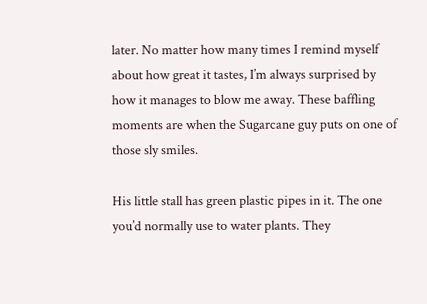later. No matter how many times I remind myself about how great it tastes, I’m always surprised by how it manages to blow me away. These baffling moments are when the Sugarcane guy puts on one of those sly smiles.

His little stall has green plastic pipes in it. The one you’d normally use to water plants. They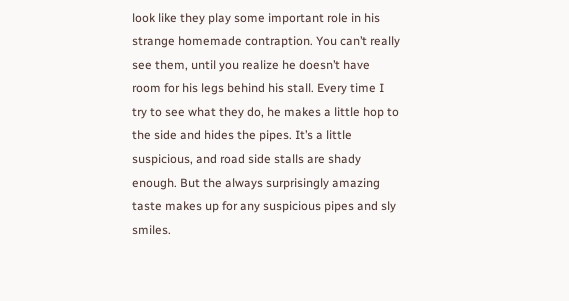look like they play some important role in his strange homemade contraption. You can’t really see them, until you realize he doesn’t have room for his legs behind his stall. Every time I try to see what they do, he makes a little hop to the side and hides the pipes. It’s a little suspicious, and road side stalls are shady enough. But the always surprisingly amazing taste makes up for any suspicious pipes and sly smiles.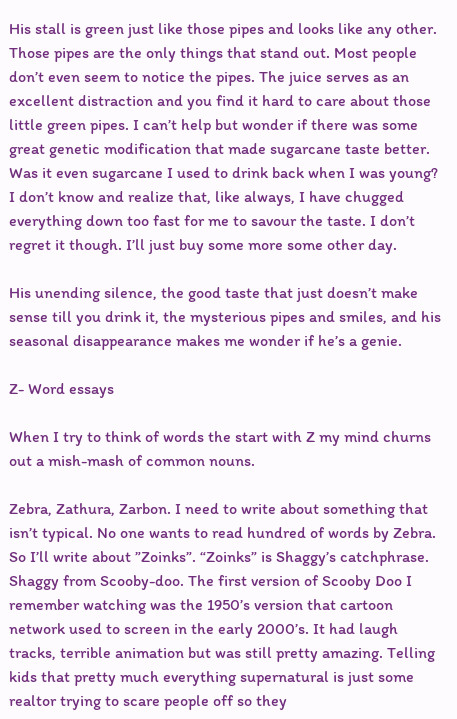His stall is green just like those pipes and looks like any other. Those pipes are the only things that stand out. Most people don’t even seem to notice the pipes. The juice serves as an excellent distraction and you find it hard to care about those little green pipes. I can’t help but wonder if there was some great genetic modification that made sugarcane taste better. Was it even sugarcane I used to drink back when I was young? I don’t know and realize that, like always, I have chugged everything down too fast for me to savour the taste. I don’t regret it though. I’ll just buy some more some other day.

His unending silence, the good taste that just doesn’t make sense till you drink it, the mysterious pipes and smiles, and his seasonal disappearance makes me wonder if he’s a genie.

Z- Word essays

When I try to think of words the start with Z my mind churns out a mish-mash of common nouns.

Zebra, Zathura, Zarbon. I need to write about something that isn’t typical. No one wants to read hundred of words by Zebra. So I’ll write about ”Zoinks”. “Zoinks” is Shaggy’s catchphrase. Shaggy from Scooby-doo. The first version of Scooby Doo I remember watching was the 1950’s version that cartoon network used to screen in the early 2000’s. It had laugh tracks, terrible animation but was still pretty amazing. Telling kids that pretty much everything supernatural is just some realtor trying to scare people off so they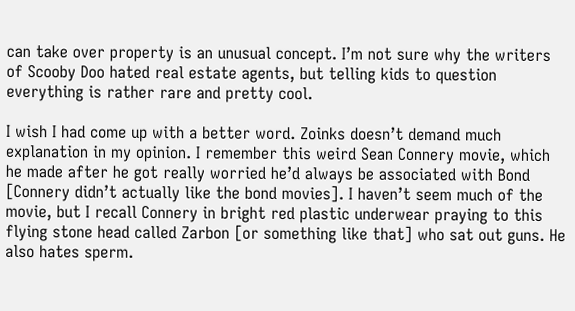can take over property is an unusual concept. I’m not sure why the writers of Scooby Doo hated real estate agents, but telling kids to question everything is rather rare and pretty cool.

I wish I had come up with a better word. Zoinks doesn’t demand much explanation in my opinion. I remember this weird Sean Connery movie, which he made after he got really worried he’d always be associated with Bond [Connery didn’t actually like the bond movies]. I haven’t seem much of the movie, but I recall Connery in bright red plastic underwear praying to this flying stone head called Zarbon [or something like that] who sat out guns. He also hates sperm.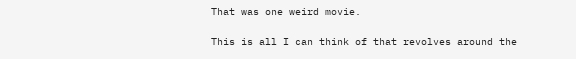That was one weird movie.

This is all I can think of that revolves around the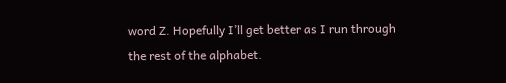word Z. Hopefully I’ll get better as I run through the rest of the alphabet.